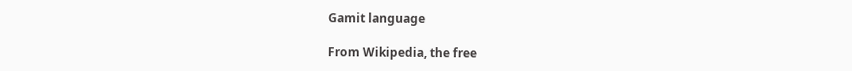Gamit language

From Wikipedia, the free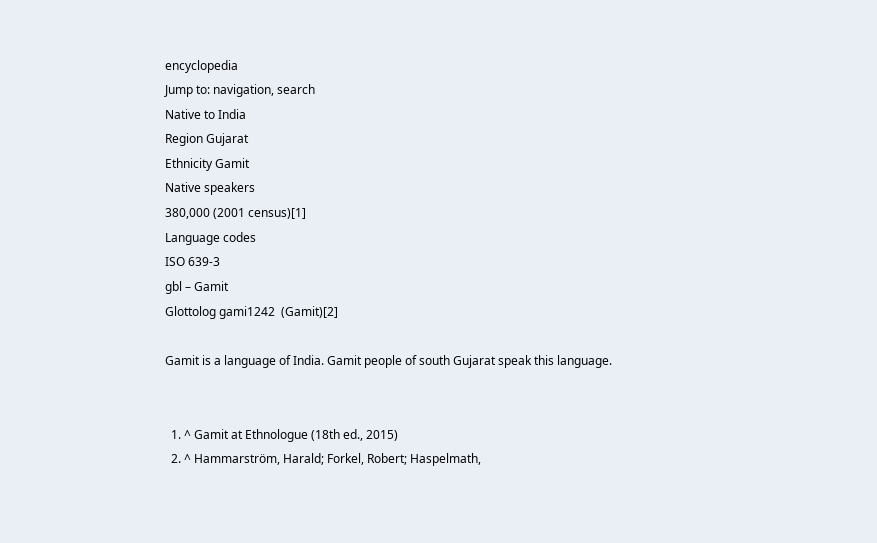encyclopedia
Jump to: navigation, search
Native to India
Region Gujarat
Ethnicity Gamit
Native speakers
380,000 (2001 census)[1]
Language codes
ISO 639-3
gbl – Gamit
Glottolog gami1242  (Gamit)[2]

Gamit is a language of India. Gamit people of south Gujarat speak this language.


  1. ^ Gamit at Ethnologue (18th ed., 2015)
  2. ^ Hammarström, Harald; Forkel, Robert; Haspelmath,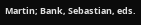Martin; Bank, Sebastian, eds.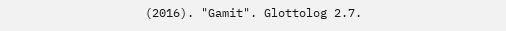(2016). "Gamit". Glottolog 2.7.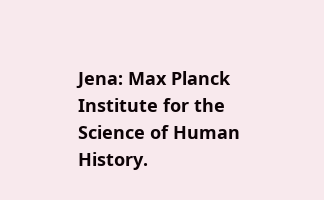Jena: Max Planck Institute for the Science of Human History.